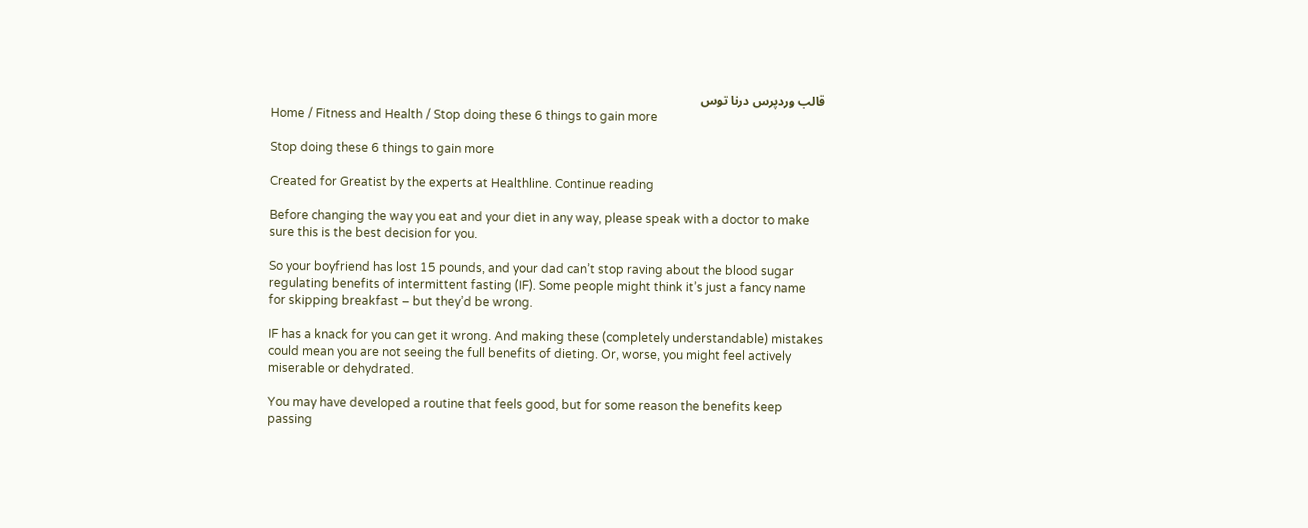قالب وردپرس درنا توس
Home / Fitness and Health / Stop doing these 6 things to gain more

Stop doing these 6 things to gain more

Created for Greatist by the experts at Healthline. Continue reading

Before changing the way you eat and your diet in any way, please speak with a doctor to make sure this is the best decision for you.

So your boyfriend has lost 15 pounds, and your dad can’t stop raving about the blood sugar regulating benefits of intermittent fasting (IF). Some people might think it’s just a fancy name for skipping breakfast – but they’d be wrong.

IF has a knack for you can get it wrong. And making these (completely understandable) mistakes could mean you are not seeing the full benefits of dieting. Or, worse, you might feel actively miserable or dehydrated.

You may have developed a routine that feels good, but for some reason the benefits keep passing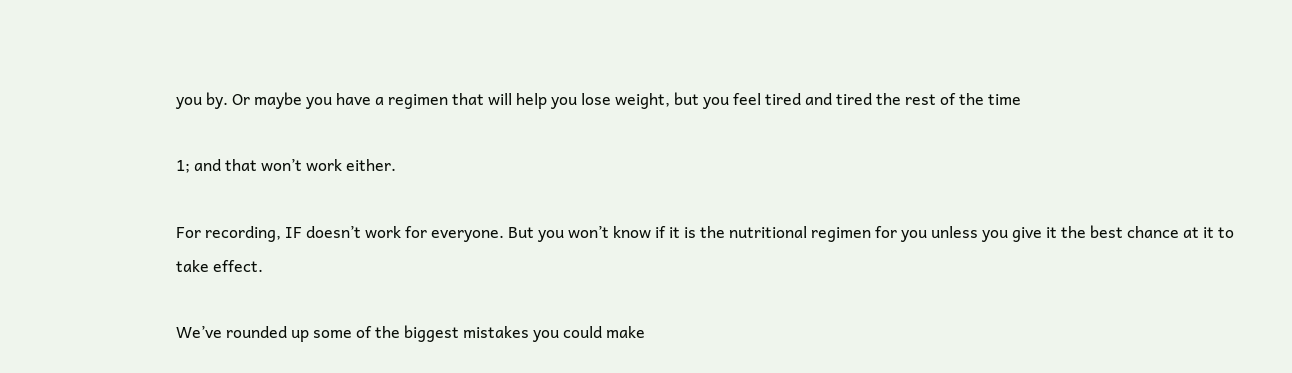you by. Or maybe you have a regimen that will help you lose weight, but you feel tired and tired the rest of the time

1; and that won’t work either.

For recording, IF doesn’t work for everyone. But you won’t know if it is the nutritional regimen for you unless you give it the best chance at it to take effect.

We’ve rounded up some of the biggest mistakes you could make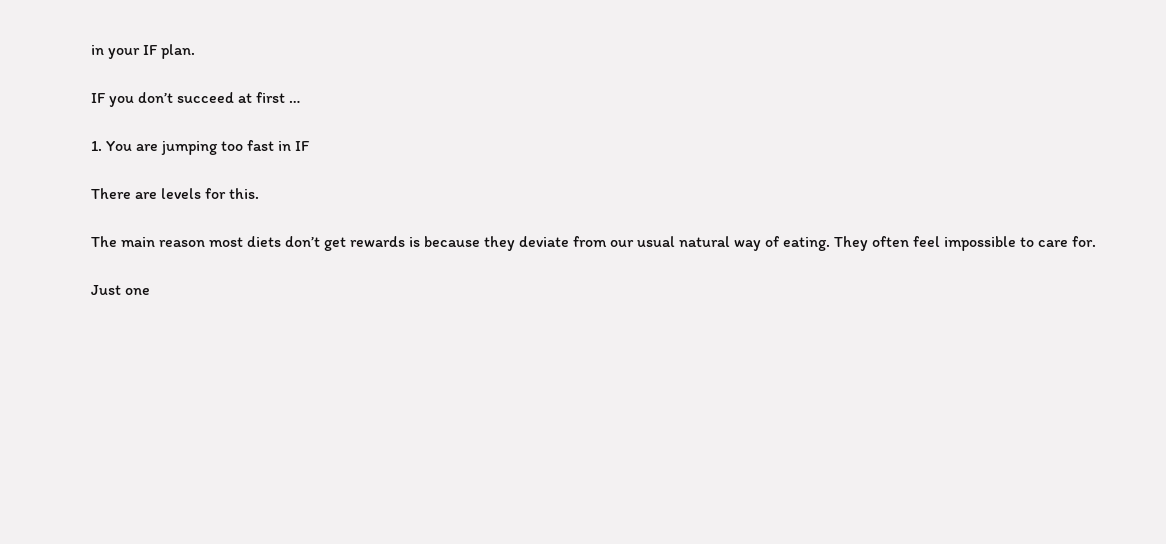in your IF plan.

IF you don’t succeed at first …

1. You are jumping too fast in IF

There are levels for this.

The main reason most diets don’t get rewards is because they deviate from our usual natural way of eating. They often feel impossible to care for.

Just one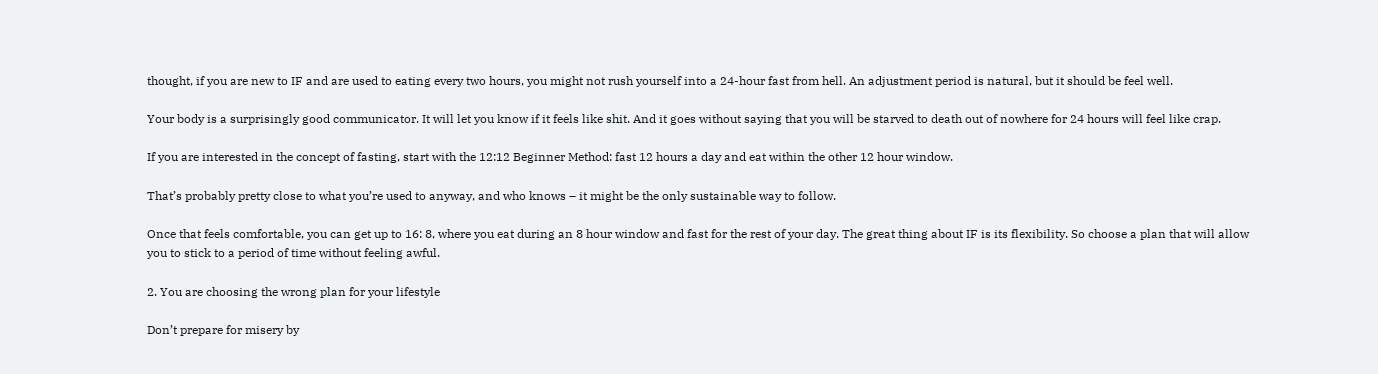thought, if you are new to IF and are used to eating every two hours, you might not rush yourself into a 24-hour fast from hell. An adjustment period is natural, but it should be feel well.

Your body is a surprisingly good communicator. It will let you know if it feels like shit. And it goes without saying that you will be starved to death out of nowhere for 24 hours will feel like crap.

If you are interested in the concept of fasting, start with the 12:12 Beginner Method: fast 12 hours a day and eat within the other 12 hour window.

That’s probably pretty close to what you’re used to anyway, and who knows – it might be the only sustainable way to follow.

Once that feels comfortable, you can get up to 16: 8, where you eat during an 8 hour window and fast for the rest of your day. The great thing about IF is its flexibility. So choose a plan that will allow you to stick to a period of time without feeling awful.

2. You are choosing the wrong plan for your lifestyle

Don’t prepare for misery by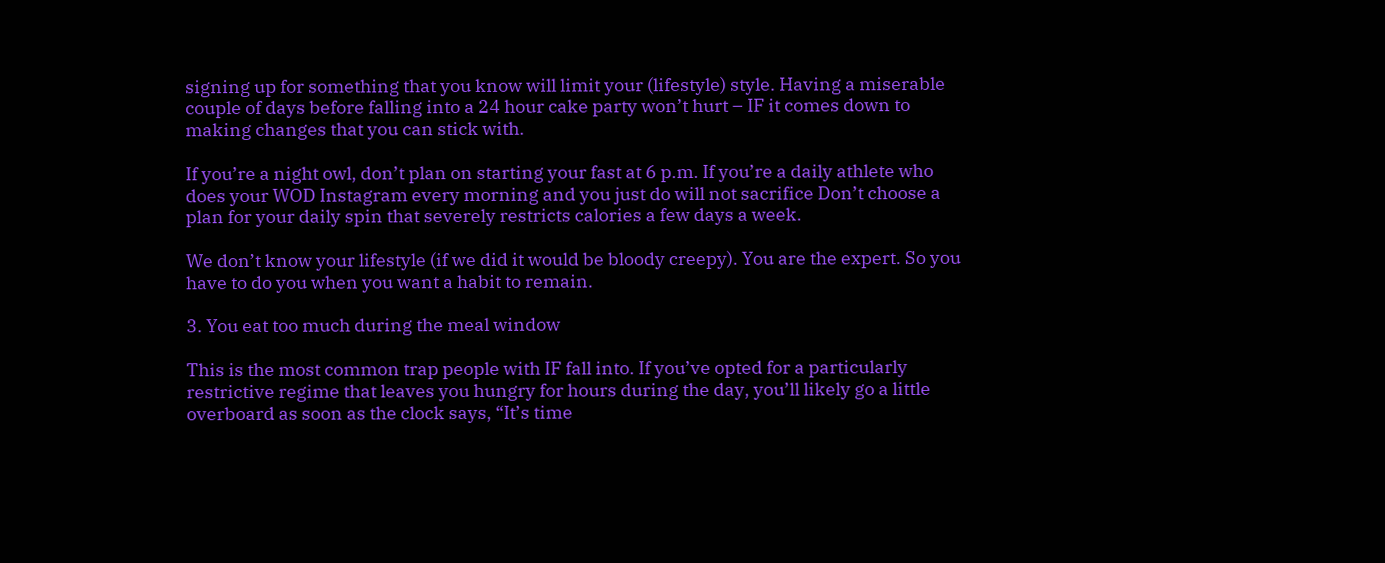signing up for something that you know will limit your (lifestyle) style. Having a miserable couple of days before falling into a 24 hour cake party won’t hurt – IF it comes down to making changes that you can stick with.

If you’re a night owl, don’t plan on starting your fast at 6 p.m. If you’re a daily athlete who does your WOD Instagram every morning and you just do will not sacrifice Don’t choose a plan for your daily spin that severely restricts calories a few days a week.

We don’t know your lifestyle (if we did it would be bloody creepy). You are the expert. So you have to do you when you want a habit to remain.

3. You eat too much during the meal window

This is the most common trap people with IF fall into. If you’ve opted for a particularly restrictive regime that leaves you hungry for hours during the day, you’ll likely go a little overboard as soon as the clock says, “It’s time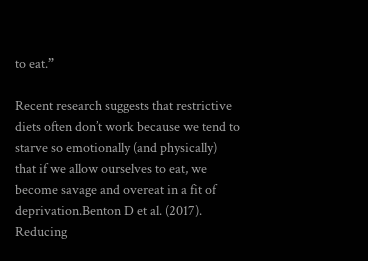to eat.”

Recent research suggests that restrictive diets often don’t work because we tend to starve so emotionally (and physically) that if we allow ourselves to eat, we become savage and overeat in a fit of deprivation.Benton D et al. (2017). Reducing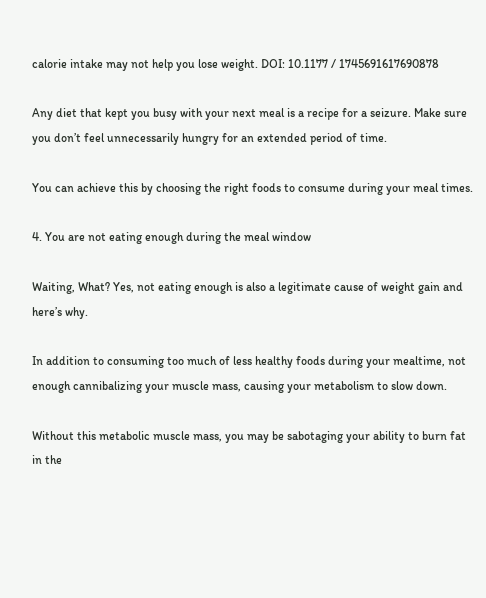calorie intake may not help you lose weight. DOI: 10.1177 / 1745691617690878

Any diet that kept you busy with your next meal is a recipe for a seizure. Make sure you don’t feel unnecessarily hungry for an extended period of time.

You can achieve this by choosing the right foods to consume during your meal times.

4. You are not eating enough during the meal window

Waiting, What? Yes, not eating enough is also a legitimate cause of weight gain and here’s why.

In addition to consuming too much of less healthy foods during your mealtime, not enough cannibalizing your muscle mass, causing your metabolism to slow down.

Without this metabolic muscle mass, you may be sabotaging your ability to burn fat in the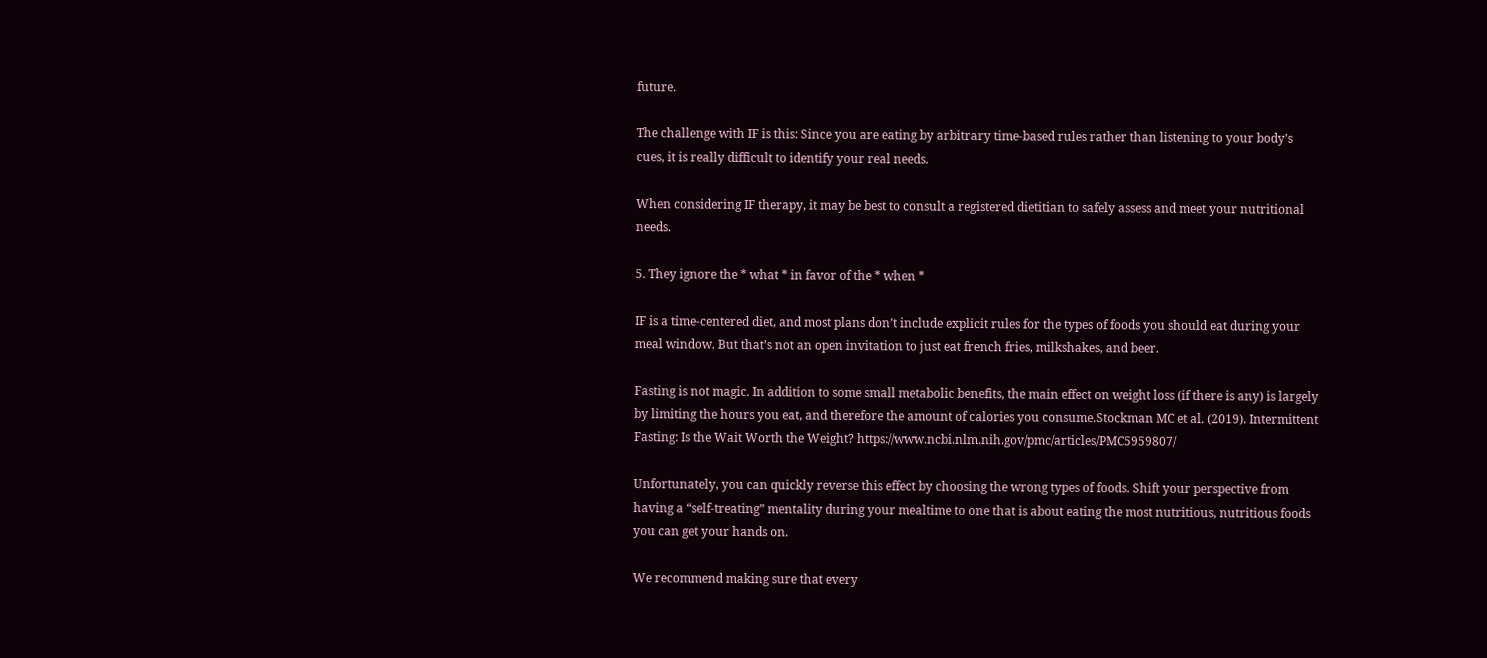future.

The challenge with IF is this: Since you are eating by arbitrary time-based rules rather than listening to your body’s cues, it is really difficult to identify your real needs.

When considering IF therapy, it may be best to consult a registered dietitian to safely assess and meet your nutritional needs.

5. They ignore the * what * in favor of the * when *

IF is a time-centered diet, and most plans don’t include explicit rules for the types of foods you should eat during your meal window. But that’s not an open invitation to just eat french fries, milkshakes, and beer.

Fasting is not magic. In addition to some small metabolic benefits, the main effect on weight loss (if there is any) is largely by limiting the hours you eat, and therefore the amount of calories you consume.Stockman MC et al. (2019). Intermittent Fasting: Is the Wait Worth the Weight? https://www.ncbi.nlm.nih.gov/pmc/articles/PMC5959807/

Unfortunately, you can quickly reverse this effect by choosing the wrong types of foods. Shift your perspective from having a “self-treating” mentality during your mealtime to one that is about eating the most nutritious, nutritious foods you can get your hands on.

We recommend making sure that every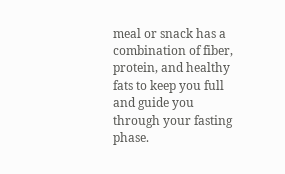meal or snack has a combination of fiber, protein, and healthy fats to keep you full and guide you through your fasting phase.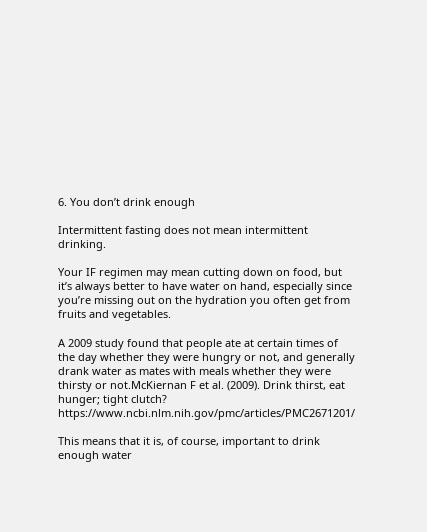6. You don’t drink enough

Intermittent fasting does not mean intermittent drinking.

Your IF regimen may mean cutting down on food, but it’s always better to have water on hand, especially since you’re missing out on the hydration you often get from fruits and vegetables.

A 2009 study found that people ate at certain times of the day whether they were hungry or not, and generally drank water as mates with meals whether they were thirsty or not.McKiernan F et al. (2009). Drink thirst, eat hunger; tight clutch? https://www.ncbi.nlm.nih.gov/pmc/articles/PMC2671201/

This means that it is, of course, important to drink enough water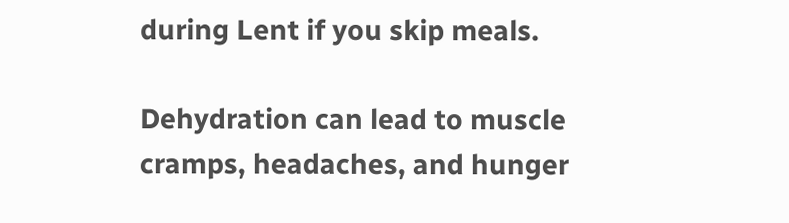during Lent if you skip meals.

Dehydration can lead to muscle cramps, headaches, and hunger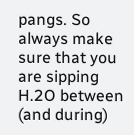pangs. So always make sure that you are sipping H.2O between (and during)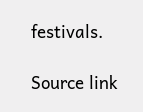festivals.

Source link